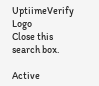UptiimeVerify Logo
Close this search box.

Active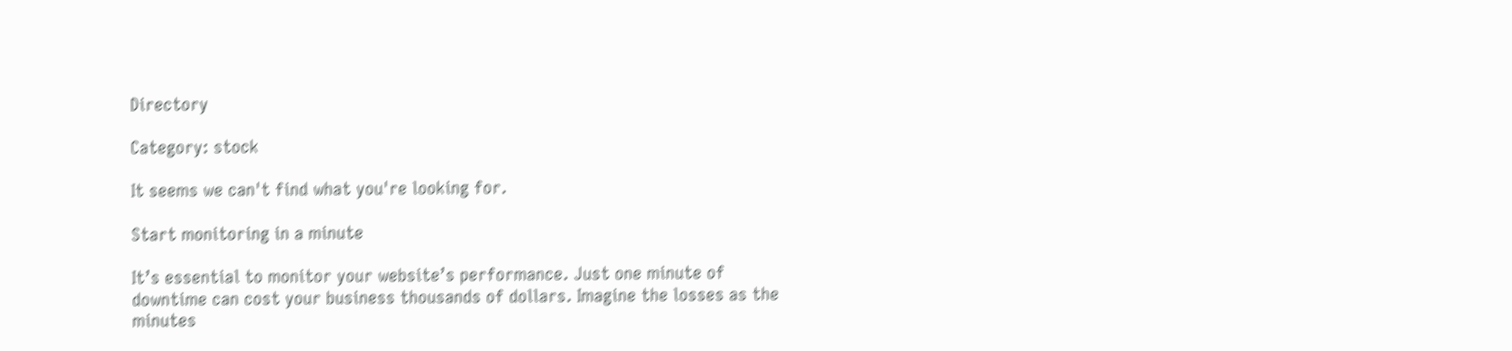Directory

Category: stock

It seems we can't find what you're looking for.

Start monitoring in a minute

It’s essential to monitor your website’s performance. Just one minute of downtime can cost your business thousands of dollars. Imagine the losses as the minutes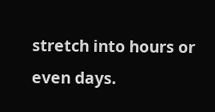stretch into hours or even days.